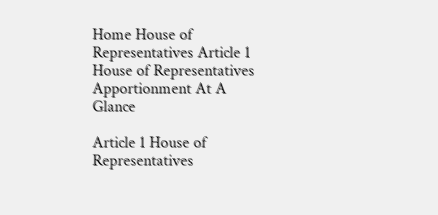Home House of Representatives Article 1 House of Representatives Apportionment At A Glance

Article 1 House of Representatives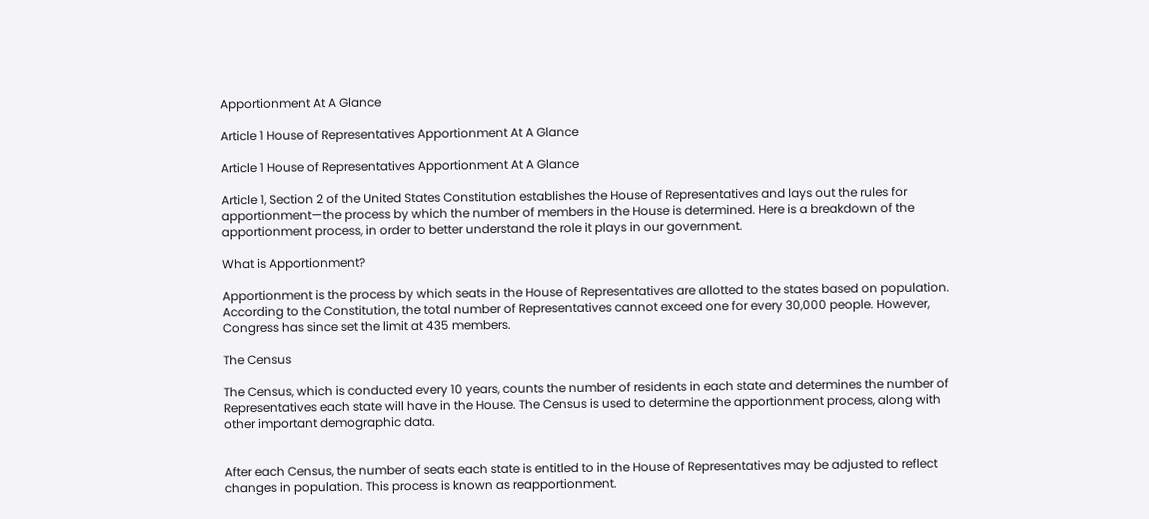Apportionment At A Glance

Article 1 House of Representatives Apportionment At A Glance

Article 1 House of Representatives Apportionment At A Glance

Article 1, Section 2 of the United States Constitution establishes the House of Representatives and lays out the rules for apportionment—the process by which the number of members in the House is determined. Here is a breakdown of the apportionment process, in order to better understand the role it plays in our government.

What is Apportionment?

Apportionment is the process by which seats in the House of Representatives are allotted to the states based on population. According to the Constitution, the total number of Representatives cannot exceed one for every 30,000 people. However, Congress has since set the limit at 435 members.

The Census

The Census, which is conducted every 10 years, counts the number of residents in each state and determines the number of Representatives each state will have in the House. The Census is used to determine the apportionment process, along with other important demographic data.


After each Census, the number of seats each state is entitled to in the House of Representatives may be adjusted to reflect changes in population. This process is known as reapportionment.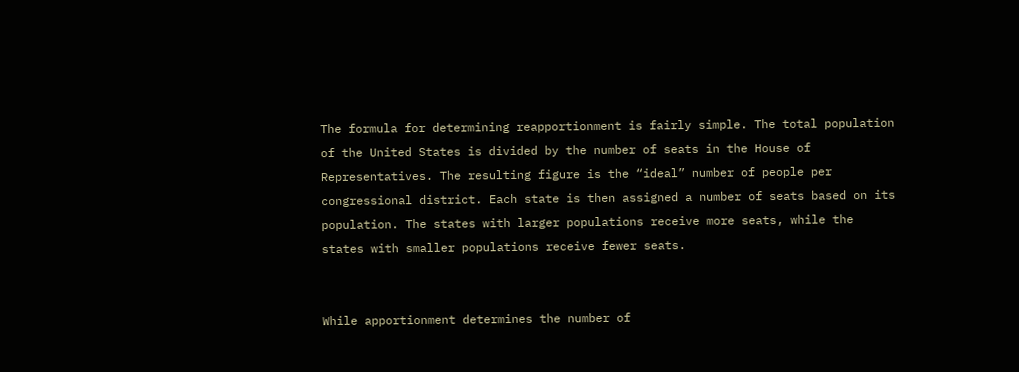The formula for determining reapportionment is fairly simple. The total population of the United States is divided by the number of seats in the House of Representatives. The resulting figure is the “ideal” number of people per congressional district. Each state is then assigned a number of seats based on its population. The states with larger populations receive more seats, while the states with smaller populations receive fewer seats.


While apportionment determines the number of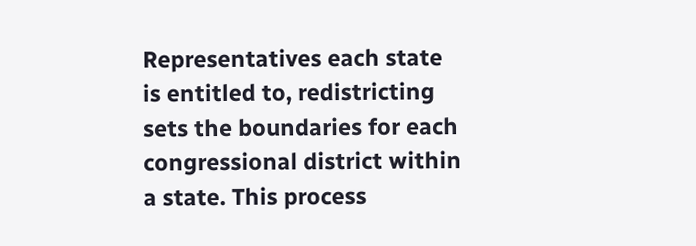Representatives each state is entitled to, redistricting sets the boundaries for each congressional district within a state. This process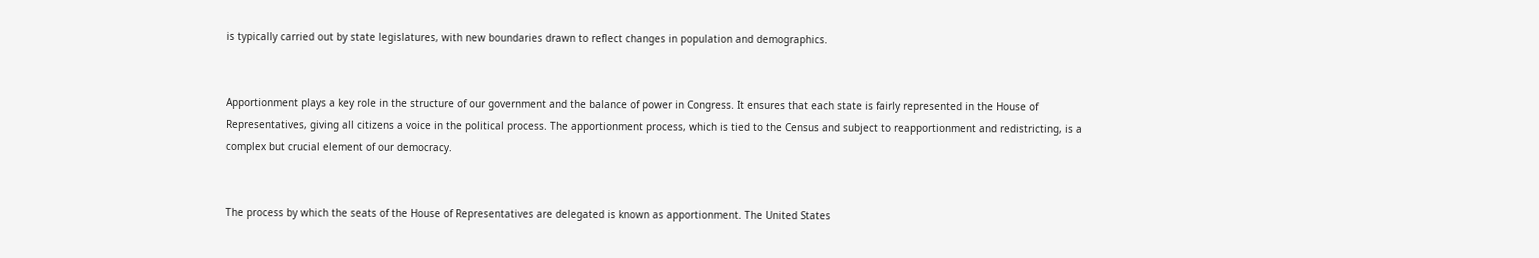is typically carried out by state legislatures, with new boundaries drawn to reflect changes in population and demographics.


Apportionment plays a key role in the structure of our government and the balance of power in Congress. It ensures that each state is fairly represented in the House of Representatives, giving all citizens a voice in the political process. The apportionment process, which is tied to the Census and subject to reapportionment and redistricting, is a complex but crucial element of our democracy.


The process by which the seats of the House of Representatives are delegated is known as apportionment. The United States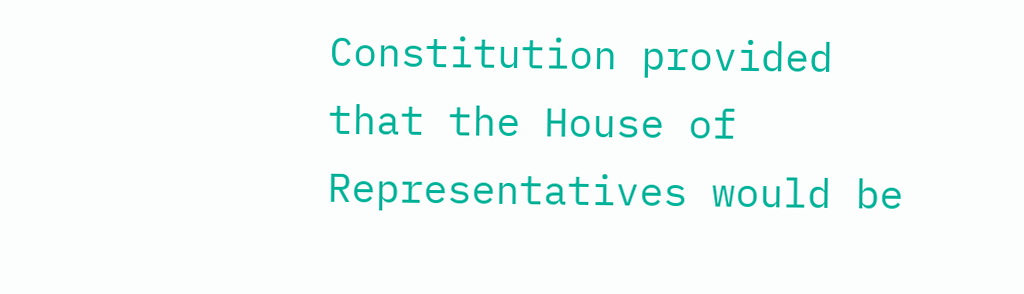Constitution provided that the House of Representatives would be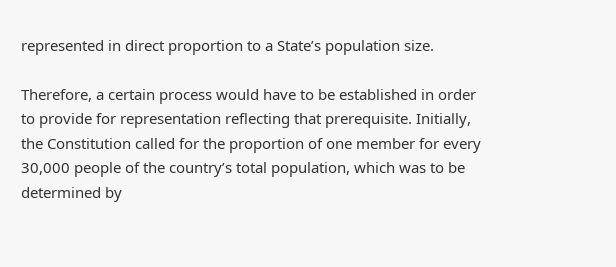represented in direct proportion to a State’s population size.

Therefore, a certain process would have to be established in order to provide for representation reflecting that prerequisite. Initially, the Constitution called for the proportion of one member for every 30,000 people of the country’s total population, which was to be determined by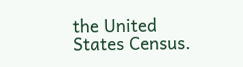the United States Census.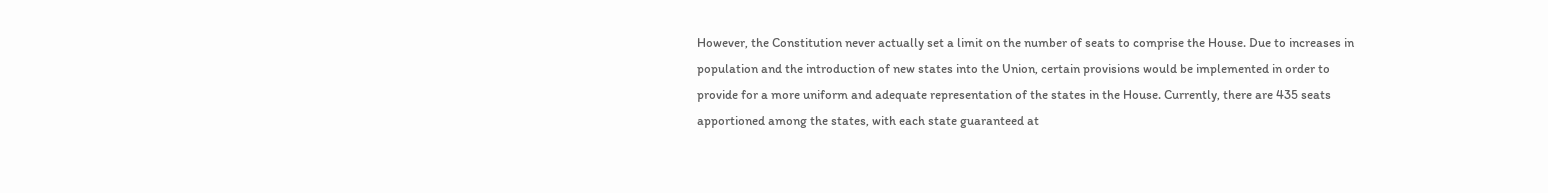However, the Constitution never actually set a limit on the number of seats to comprise the House. Due to increases in population and the introduction of new states into the Union, certain provisions would be implemented in order to provide for a more uniform and adequate representation of the states in the House. Currently, there are 435 seats apportioned among the states, with each state guaranteed at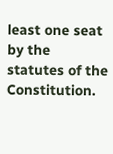least one seat by the statutes of the Constitution.